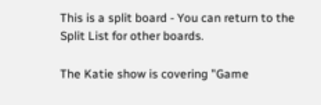This is a split board - You can return to the Split List for other boards.

The Katie show is covering "Game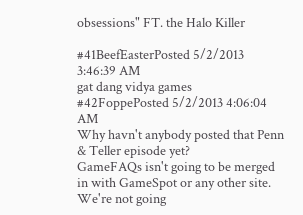obsessions" FT. the Halo Killer

#41BeefEasterPosted 5/2/2013 3:46:39 AM
gat dang vidya games
#42FoppePosted 5/2/2013 4:06:04 AM
Why havn't anybody posted that Penn & Teller episode yet?
GameFAQs isn't going to be merged in with GameSpot or any other site. We're not going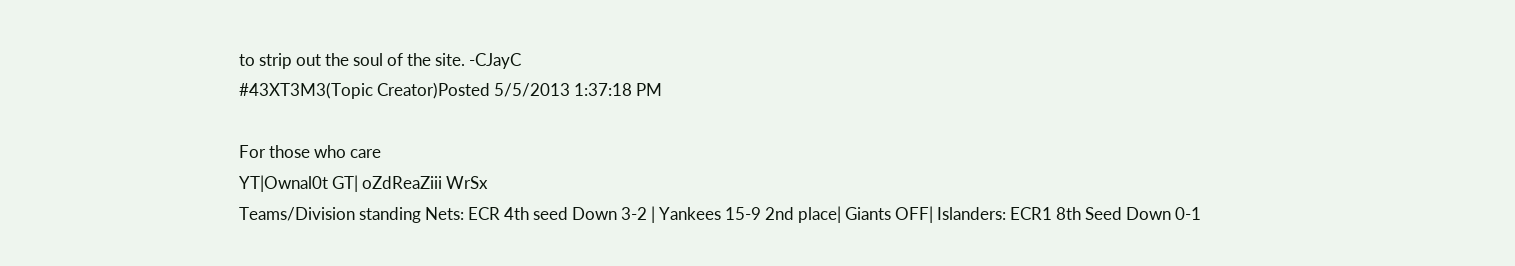to strip out the soul of the site. -CJayC
#43XT3M3(Topic Creator)Posted 5/5/2013 1:37:18 PM

For those who care
YT|Ownal0t GT| oZdReaZiii WrSx
Teams/Division standing Nets: ECR 4th seed Down 3-2 | Yankees 15-9 2nd place| Giants OFF| Islanders: ECR1 8th Seed Down 0-1